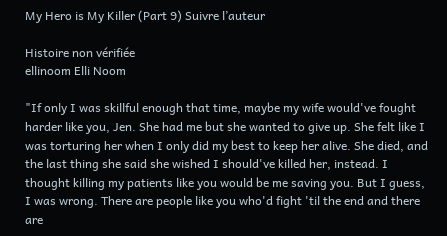My Hero is My Killer (Part 9) Suivre l’auteur

Histoire non vérifiée
ellinoom Elli Noom

"If only I was skillful enough that time, maybe my wife would've fought harder like you, Jen. She had me but she wanted to give up. She felt like I was torturing her when I only did my best to keep her alive. She died, and the last thing she said she wished I should've killed her, instead. I thought killing my patients like you would be me saving you. But I guess, I was wrong. There are people like you who'd fight 'til the end and there are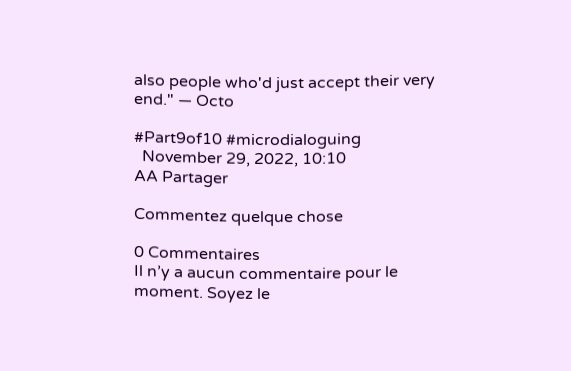also people who'd just accept their very end." — Octo

#Part9of10 #microdialoguing
  November 29, 2022, 10:10
AA Partager

Commentez quelque chose

0 Commentaires
Il n’y a aucun commentaire pour le moment. Soyez le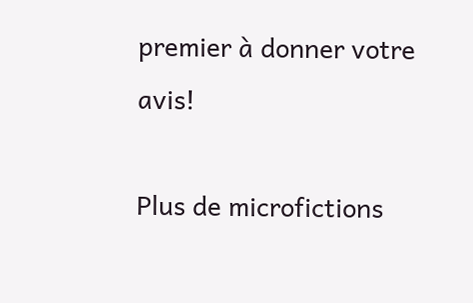premier à donner votre avis!

Plus de microfictions